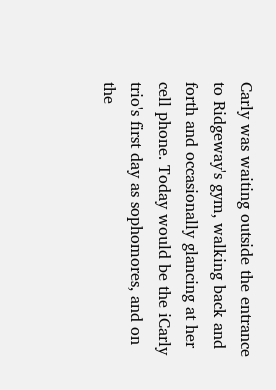Carly was waiting outside the entrance to Ridgeway's gym, walking back and forth and occasionally glancing at her cell phone. Today would be the iCarly trio's first day as sophomores, and on the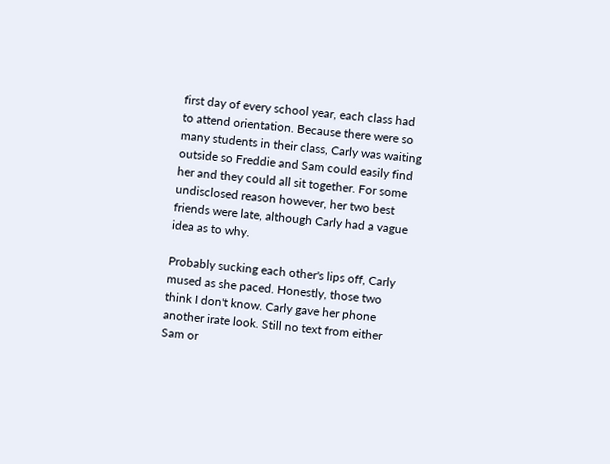first day of every school year, each class had to attend orientation. Because there were so many students in their class, Carly was waiting outside so Freddie and Sam could easily find her and they could all sit together. For some undisclosed reason however, her two best friends were late, although Carly had a vague idea as to why.

Probably sucking each other's lips off, Carly mused as she paced. Honestly, those two think I don't know. Carly gave her phone another irate look. Still no text from either Sam or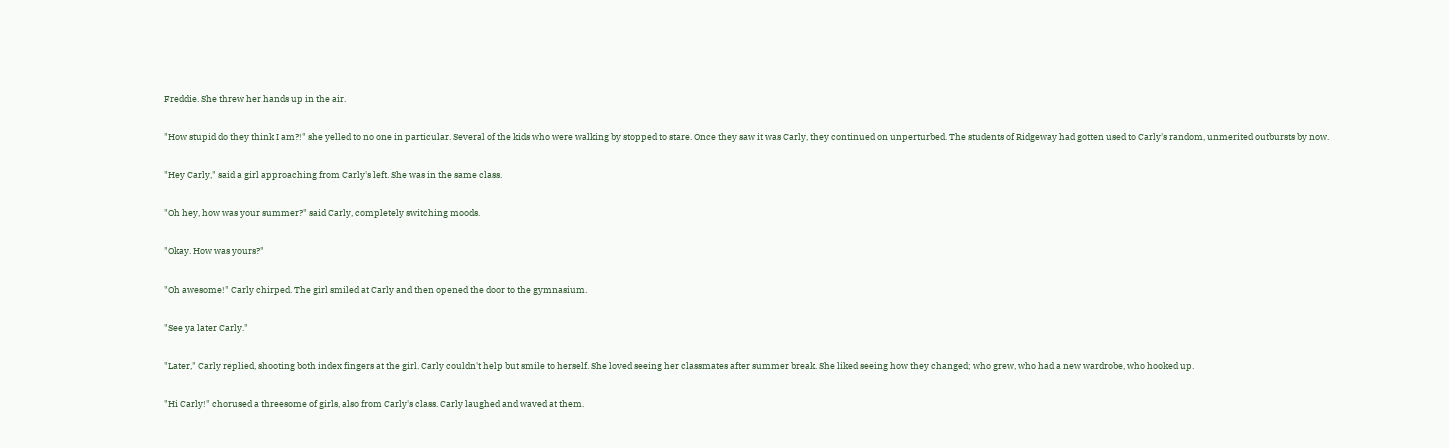Freddie. She threw her hands up in the air.

"How stupid do they think I am?!" she yelled to no one in particular. Several of the kids who were walking by stopped to stare. Once they saw it was Carly, they continued on unperturbed. The students of Ridgeway had gotten used to Carly's random, unmerited outbursts by now.

"Hey Carly," said a girl approaching from Carly's left. She was in the same class.

"Oh hey, how was your summer?" said Carly, completely switching moods.

"Okay. How was yours?"

"Oh awesome!" Carly chirped. The girl smiled at Carly and then opened the door to the gymnasium.

"See ya later Carly."

"Later," Carly replied, shooting both index fingers at the girl. Carly couldn't help but smile to herself. She loved seeing her classmates after summer break. She liked seeing how they changed; who grew, who had a new wardrobe, who hooked up.

"Hi Carly!" chorused a threesome of girls, also from Carly's class. Carly laughed and waved at them.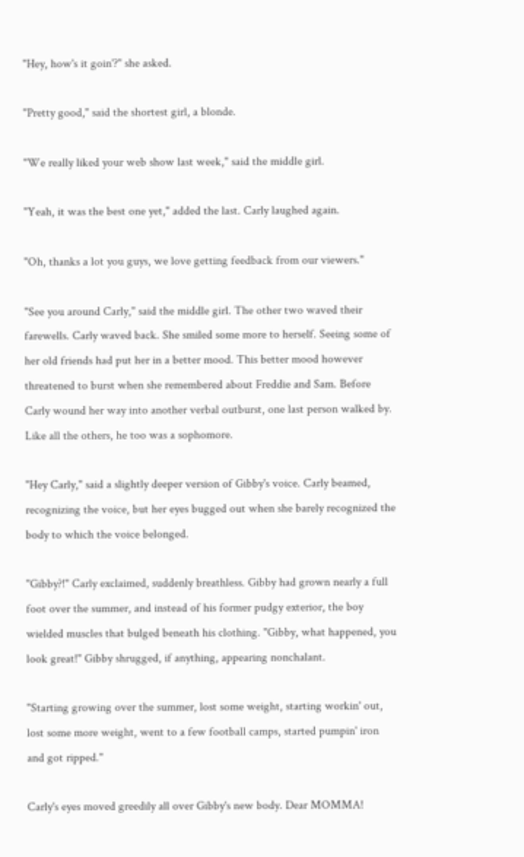"Hey, how's it goin'?" she asked.

"Pretty good," said the shortest girl, a blonde.

"We really liked your web show last week," said the middle girl.

"Yeah, it was the best one yet," added the last. Carly laughed again.

"Oh, thanks a lot you guys, we love getting feedback from our viewers."

"See you around Carly," said the middle girl. The other two waved their farewells. Carly waved back. She smiled some more to herself. Seeing some of her old friends had put her in a better mood. This better mood however threatened to burst when she remembered about Freddie and Sam. Before Carly wound her way into another verbal outburst, one last person walked by. Like all the others, he too was a sophomore.

"Hey Carly," said a slightly deeper version of Gibby's voice. Carly beamed, recognizing the voice, but her eyes bugged out when she barely recognized the body to which the voice belonged.

"Gibby?!" Carly exclaimed, suddenly breathless. Gibby had grown nearly a full foot over the summer, and instead of his former pudgy exterior, the boy wielded muscles that bulged beneath his clothing. "Gibby, what happened, you look great!" Gibby shrugged, if anything, appearing nonchalant.

"Starting growing over the summer, lost some weight, starting workin' out, lost some more weight, went to a few football camps, started pumpin' iron and got ripped."

Carly's eyes moved greedily all over Gibby's new body. Dear MOMMA!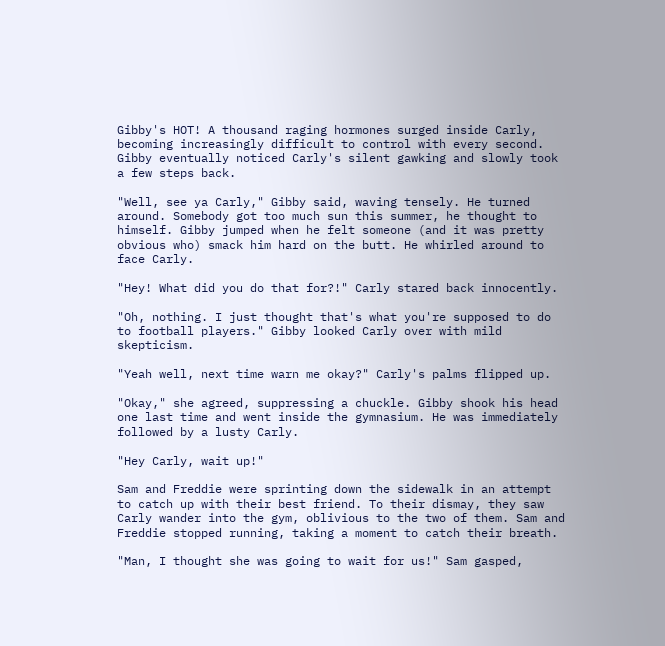Gibby's HOT! A thousand raging hormones surged inside Carly, becoming increasingly difficult to control with every second. Gibby eventually noticed Carly's silent gawking and slowly took a few steps back.

"Well, see ya Carly," Gibby said, waving tensely. He turned around. Somebody got too much sun this summer, he thought to himself. Gibby jumped when he felt someone (and it was pretty obvious who) smack him hard on the butt. He whirled around to face Carly.

"Hey! What did you do that for?!" Carly stared back innocently.

"Oh, nothing. I just thought that's what you're supposed to do to football players." Gibby looked Carly over with mild skepticism.

"Yeah well, next time warn me okay?" Carly's palms flipped up.

"Okay," she agreed, suppressing a chuckle. Gibby shook his head one last time and went inside the gymnasium. He was immediately followed by a lusty Carly.

"Hey Carly, wait up!"

Sam and Freddie were sprinting down the sidewalk in an attempt to catch up with their best friend. To their dismay, they saw Carly wander into the gym, oblivious to the two of them. Sam and Freddie stopped running, taking a moment to catch their breath.

"Man, I thought she was going to wait for us!" Sam gasped,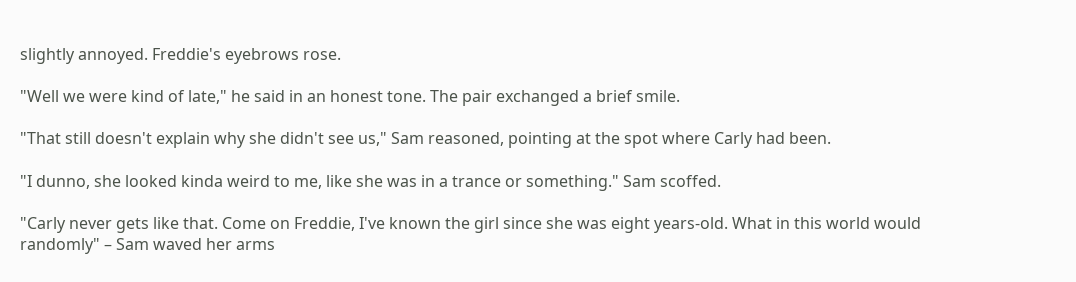slightly annoyed. Freddie's eyebrows rose.

"Well we were kind of late," he said in an honest tone. The pair exchanged a brief smile.

"That still doesn't explain why she didn't see us," Sam reasoned, pointing at the spot where Carly had been.

"I dunno, she looked kinda weird to me, like she was in a trance or something." Sam scoffed.

"Carly never gets like that. Come on Freddie, I've known the girl since she was eight years-old. What in this world would randomly" – Sam waved her arms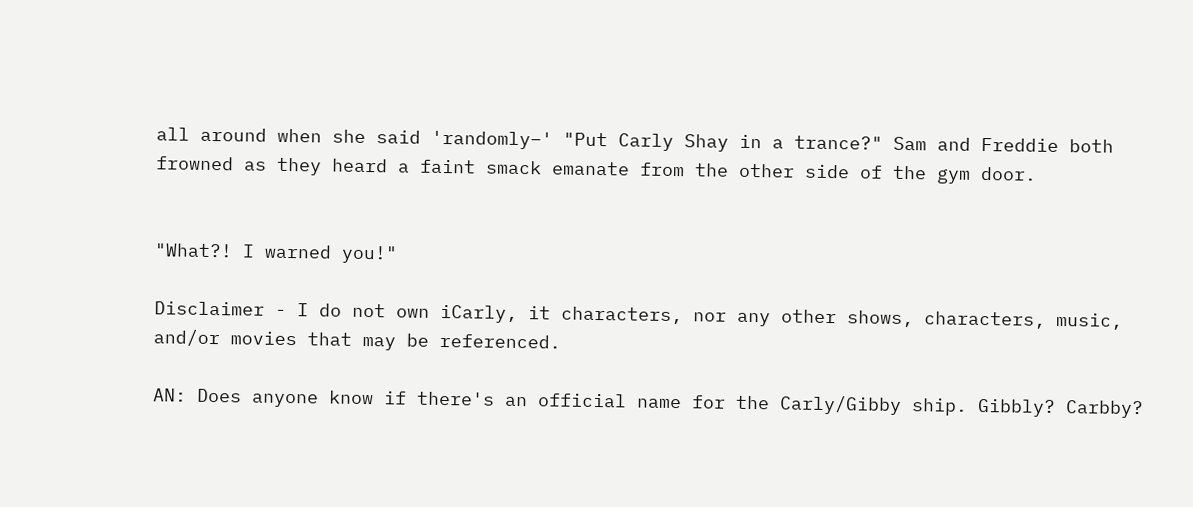all around when she said 'randomly–' "Put Carly Shay in a trance?" Sam and Freddie both frowned as they heard a faint smack emanate from the other side of the gym door.


"What?! I warned you!"

Disclaimer - I do not own iCarly, it characters, nor any other shows, characters, music, and/or movies that may be referenced.

AN: Does anyone know if there's an official name for the Carly/Gibby ship. Gibbly? Carbby?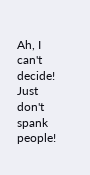Ah, I can't decide! Just don't spank people!